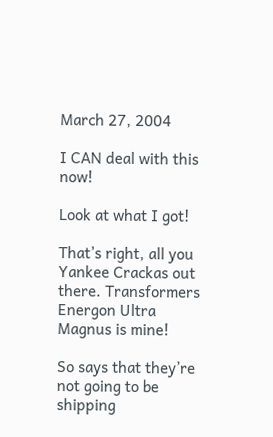March 27, 2004

I CAN deal with this now!

Look at what I got!

That’s right, all you Yankee Crackas out there. Transformers Energon Ultra Magnus is mine!

So says that they’re not going to be shipping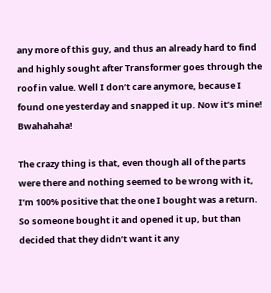any more of this guy, and thus an already hard to find and highly sought after Transformer goes through the roof in value. Well I don’t care anymore, because I found one yesterday and snapped it up. Now it’s mine! Bwahahaha!

The crazy thing is that, even though all of the parts were there and nothing seemed to be wrong with it, I’m 100% positive that the one I bought was a return. So someone bought it and opened it up, but than decided that they didn’t want it any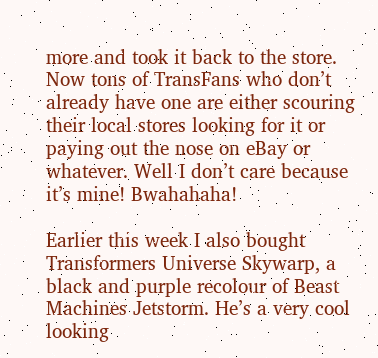more and took it back to the store. Now tons of TransFans who don’t already have one are either scouring their local stores looking for it or paying out the nose on eBay or whatever. Well I don’t care because it’s mine! Bwahahaha!

Earlier this week I also bought Transformers Universe Skywarp, a black and purple recolour of Beast Machines Jetstorm. He’s a very cool looking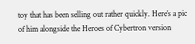toy that has been selling out rather quickly. Here’s a pic of him alongside the Heroes of Cybertron version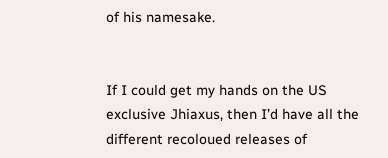of his namesake.


If I could get my hands on the US exclusive Jhiaxus, then I’d have all the different recoloued releases of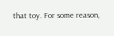that toy. For some reason,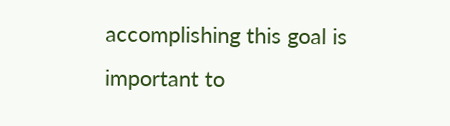accomplishing this goal is important to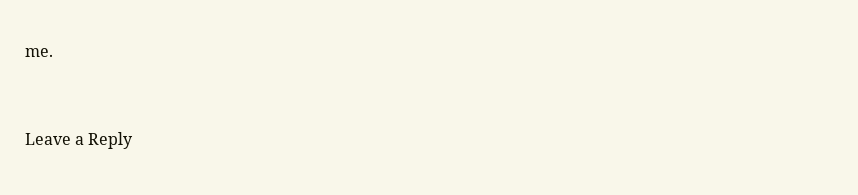me.



Leave a Reply